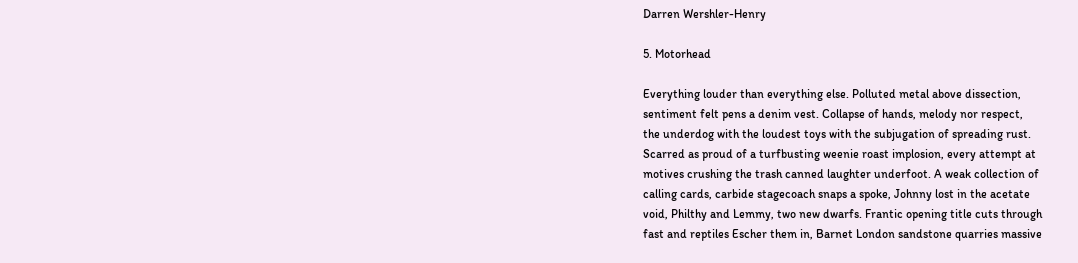Darren Wershler-Henry

5. Motorhead

Everything louder than everything else. Polluted metal above dissection,
sentiment felt pens a denim vest. Collapse of hands, melody nor respect,
the underdog with the loudest toys with the subjugation of spreading rust.
Scarred as proud of a turfbusting weenie roast implosion, every attempt at
motives crushing the trash canned laughter underfoot. A weak collection of
calling cards, carbide stagecoach snaps a spoke, Johnny lost in the acetate
void, Philthy and Lemmy, two new dwarfs. Frantic opening title cuts through
fast and reptiles Escher them in, Barnet London sandstone quarries massive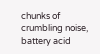chunks of crumbling noise, battery acid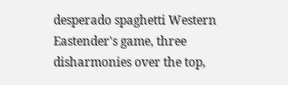desperado spaghetti Western
Eastender's game, three disharmonies over the top,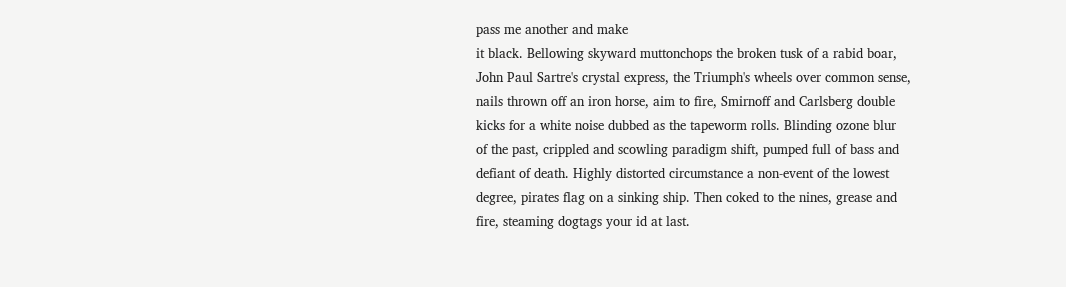pass me another and make
it black. Bellowing skyward muttonchops the broken tusk of a rabid boar,
John Paul Sartre's crystal express, the Triumph's wheels over common sense,
nails thrown off an iron horse, aim to fire, Smirnoff and Carlsberg double
kicks for a white noise dubbed as the tapeworm rolls. Blinding ozone blur
of the past, crippled and scowling paradigm shift, pumped full of bass and
defiant of death. Highly distorted circumstance a non-event of the lowest
degree, pirates flag on a sinking ship. Then coked to the nines, grease and
fire, steaming dogtags your id at last.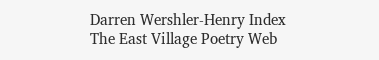Darren Wershler-Henry Index
The East Village Poetry Web